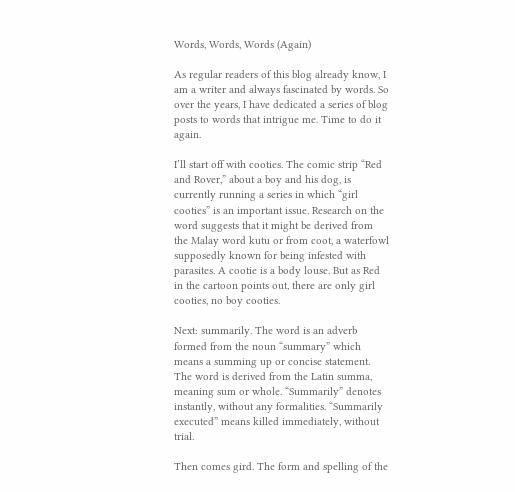Words, Words, Words (Again)

As regular readers of this blog already know, I am a writer and always fascinated by words. So over the years, I have dedicated a series of blog posts to words that intrigue me. Time to do it again.

I’ll start off with cooties. The comic strip “Red and Rover,” about a boy and his dog, is currently running a series in which “girl cooties” is an important issue. Research on the word suggests that it might be derived from the Malay word kutu or from coot, a waterfowl supposedly known for being infested with parasites. A cootie is a body louse. But as Red in the cartoon points out, there are only girl cooties, no boy cooties.

Next: summarily. The word is an adverb formed from the noun “summary” which means a summing up or concise statement. The word is derived from the Latin summa, meaning sum or whole. “Summarily” denotes instantly, without any formalities. “Summarily executed” means killed immediately, without trial.

Then comes gird. The form and spelling of the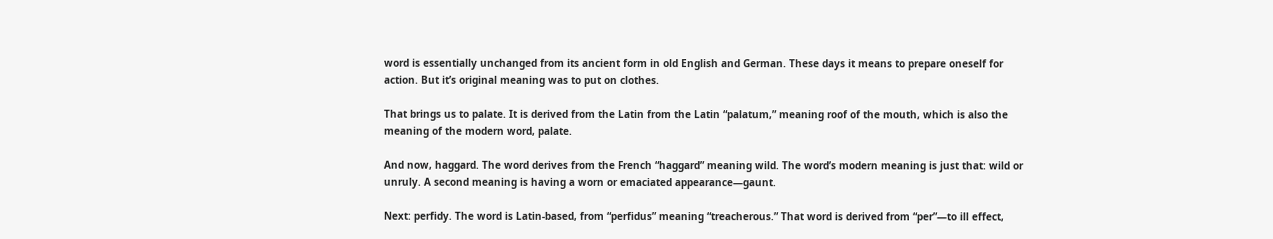word is essentially unchanged from its ancient form in old English and German. These days it means to prepare oneself for action. But it’s original meaning was to put on clothes.

That brings us to palate. It is derived from the Latin from the Latin “palatum,” meaning roof of the mouth, which is also the meaning of the modern word, palate.

And now, haggard. The word derives from the French “haggard” meaning wild. The word’s modern meaning is just that: wild or unruly. A second meaning is having a worn or emaciated appearance—gaunt.

Next: perfidy. The word is Latin-based, from “perfidus” meaning “treacherous.” That word is derived from “per”—to ill effect,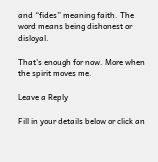and “fides” meaning faith. The word means being dishonest or disloyal.

That’s enough for now. More when the spirit moves me.

Leave a Reply

Fill in your details below or click an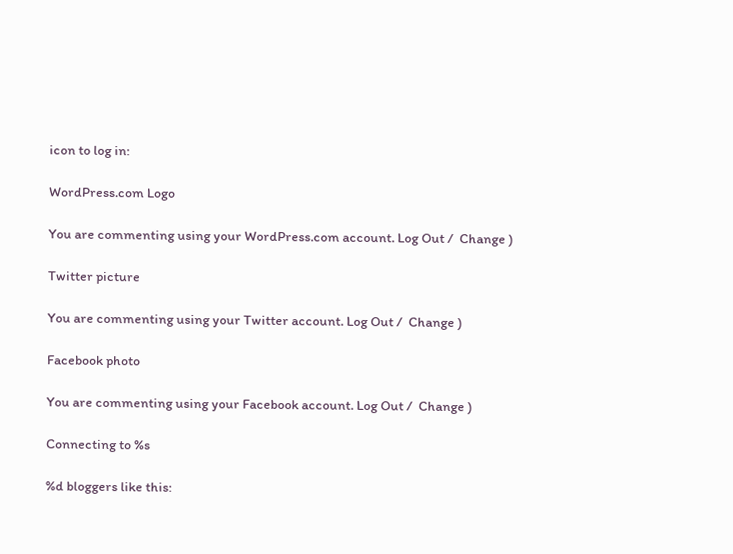icon to log in:

WordPress.com Logo

You are commenting using your WordPress.com account. Log Out /  Change )

Twitter picture

You are commenting using your Twitter account. Log Out /  Change )

Facebook photo

You are commenting using your Facebook account. Log Out /  Change )

Connecting to %s

%d bloggers like this: